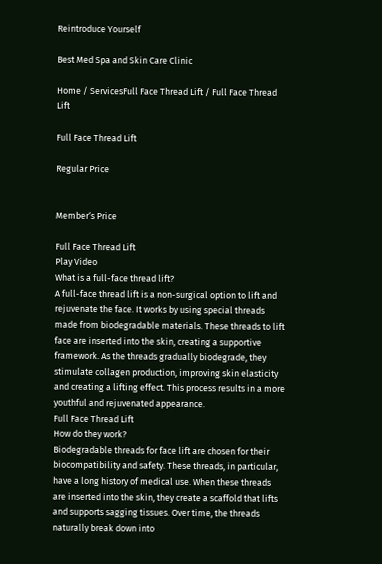Reintroduce Yourself

Best Med Spa and Skin Care Clinic

Home / ServicesFull Face Thread Lift / Full Face Thread Lift

Full Face Thread Lift

Regular Price


Member‘s Price

Full Face Thread Lift
Play Video
What is a full-face thread lift?
A full-face thread lift is a non-surgical option to lift and rejuvenate the face. It works by using special threads made from biodegradable materials. These threads to lift face are inserted into the skin, creating a supportive framework. As the threads gradually biodegrade, they stimulate collagen production, improving skin elasticity and creating a lifting effect. This process results in a more youthful and rejuvenated appearance.
Full Face Thread Lift
How do they work?
Biodegradable threads for face lift are chosen for their biocompatibility and safety. These threads, in particular, have a long history of medical use. When these threads are inserted into the skin, they create a scaffold that lifts and supports sagging tissues. Over time, the threads naturally break down into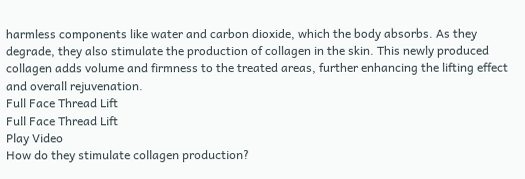harmless components like water and carbon dioxide, which the body absorbs. As they degrade, they also stimulate the production of collagen in the skin. This newly produced collagen adds volume and firmness to the treated areas, further enhancing the lifting effect and overall rejuvenation.
Full Face Thread Lift
Full Face Thread Lift
Play Video
How do they stimulate collagen production?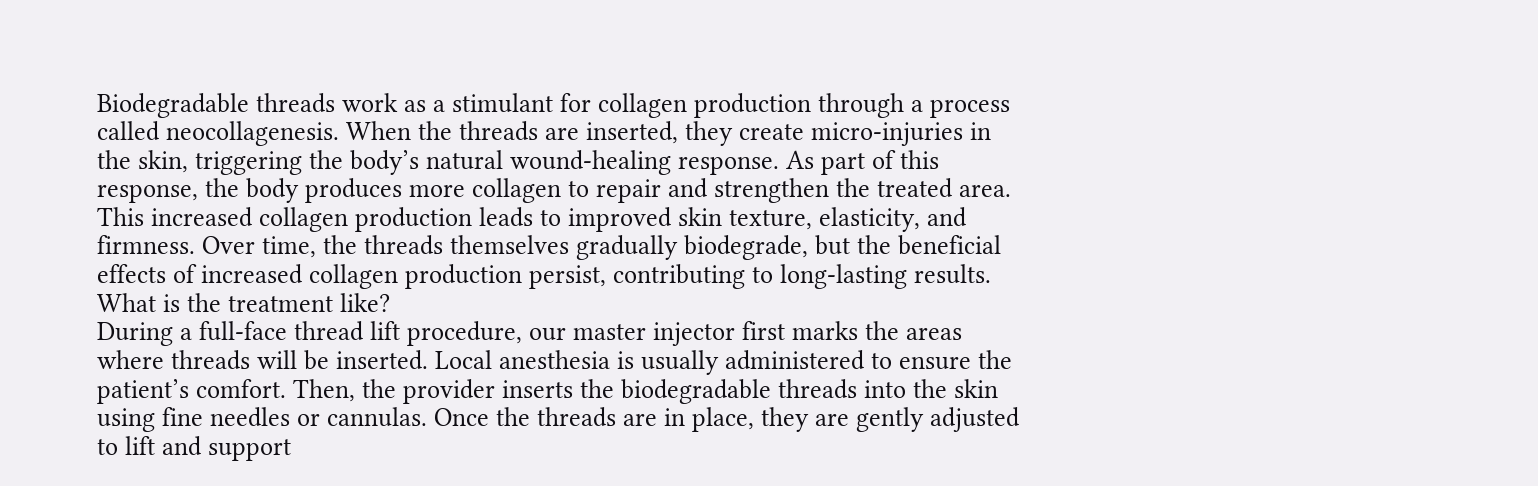Biodegradable threads work as a stimulant for collagen production through a process called neocollagenesis. When the threads are inserted, they create micro-injuries in the skin, triggering the body’s natural wound-healing response. As part of this response, the body produces more collagen to repair and strengthen the treated area. This increased collagen production leads to improved skin texture, elasticity, and firmness. Over time, the threads themselves gradually biodegrade, but the beneficial effects of increased collagen production persist, contributing to long-lasting results.
What is the treatment like?
During a full-face thread lift procedure, our master injector first marks the areas where threads will be inserted. Local anesthesia is usually administered to ensure the patient’s comfort. Then, the provider inserts the biodegradable threads into the skin using fine needles or cannulas. Once the threads are in place, they are gently adjusted to lift and support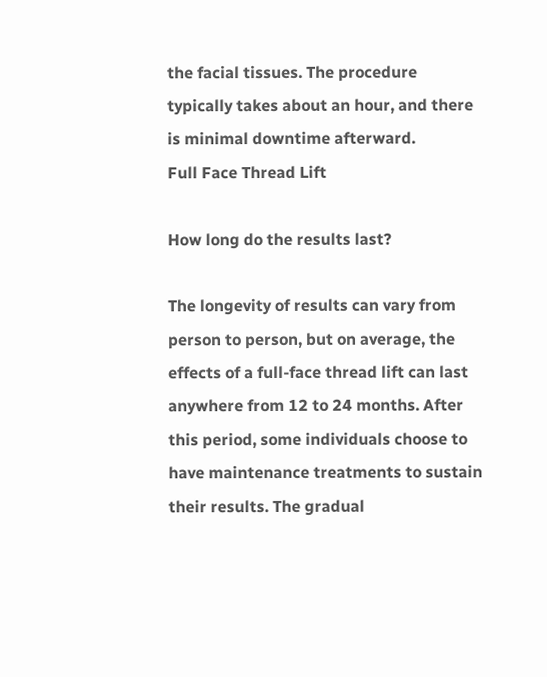the facial tissues. The procedure typically takes about an hour, and there is minimal downtime afterward.
Full Face Thread Lift

How long do the results last?

The longevity of results can vary from person to person, but on average, the effects of a full-face thread lift can last anywhere from 12 to 24 months. After this period, some individuals choose to have maintenance treatments to sustain their results. The gradual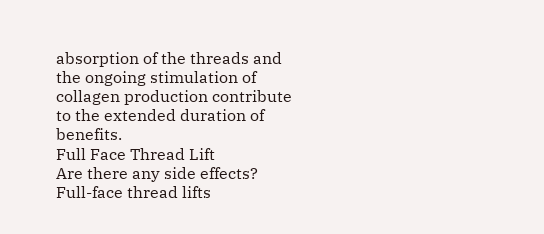absorption of the threads and the ongoing stimulation of collagen production contribute to the extended duration of benefits.
Full Face Thread Lift
Are there any side effects?
Full-face thread lifts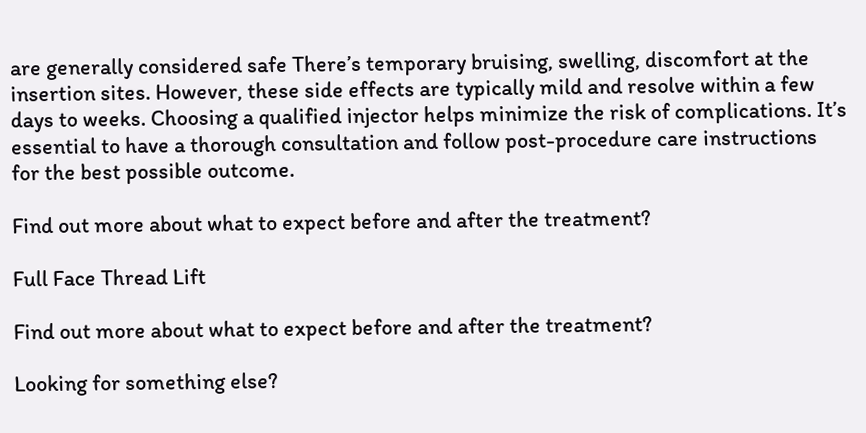are generally considered safe There’s temporary bruising, swelling, discomfort at the insertion sites. However, these side effects are typically mild and resolve within a few days to weeks. Choosing a qualified injector helps minimize the risk of complications. It’s essential to have a thorough consultation and follow post-procedure care instructions for the best possible outcome.

Find out more about what to expect before and after the treatment?

Full Face Thread Lift

Find out more about what to expect before and after the treatment?

Looking for something else?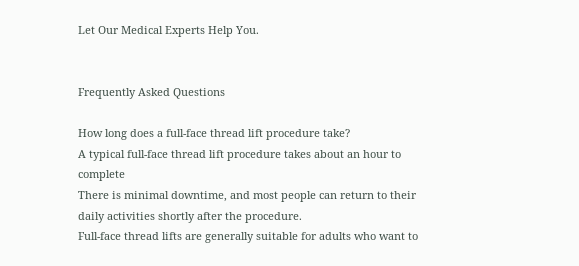Let Our Medical Experts Help You.


Frequently Asked Questions

How long does a full-face thread lift procedure take?
A typical full-face thread lift procedure takes about an hour to complete
There is minimal downtime, and most people can return to their daily activities shortly after the procedure.
Full-face thread lifts are generally suitable for adults who want to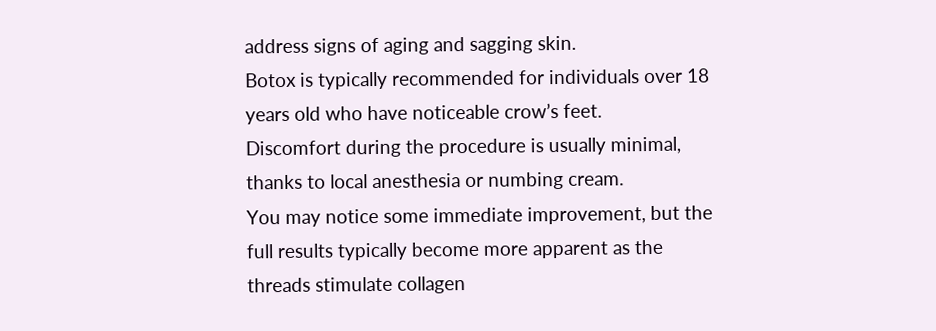address signs of aging and sagging skin.
Botox is typically recommended for individuals over 18 years old who have noticeable crow’s feet.
Discomfort during the procedure is usually minimal, thanks to local anesthesia or numbing cream.
You may notice some immediate improvement, but the full results typically become more apparent as the threads stimulate collagen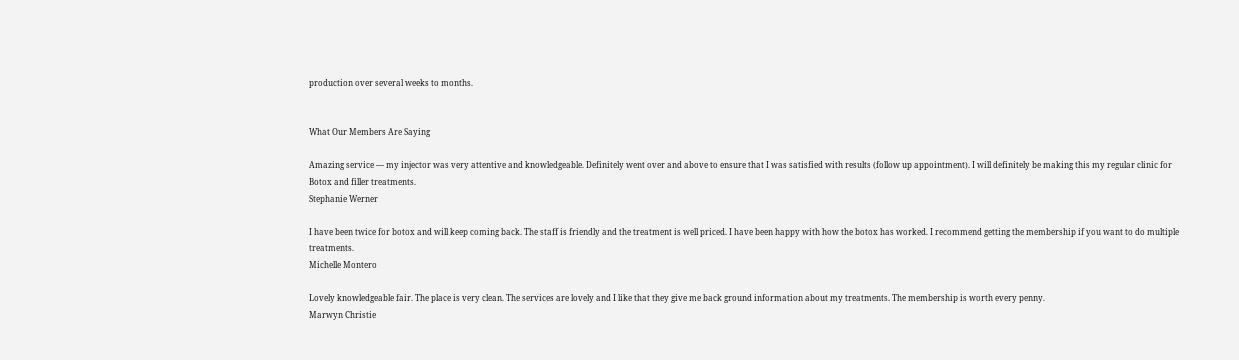production over several weeks to months.


What Our Members Are Saying

Amazing service — my injector was very attentive and knowledgeable. Definitely went over and above to ensure that I was satisfied with results (follow up appointment). I will definitely be making this my regular clinic for Botox and filler treatments.
Stephanie Werner

I have been twice for botox and will keep coming back. The staff is friendly and the treatment is well priced. I have been happy with how the botox has worked. I recommend getting the membership if you want to do multiple treatments.
Michelle Montero

Lovely knowledgeable fair. The place is very clean. The services are lovely and I like that they give me back ground information about my treatments. The membership is worth every penny.
Marwyn Christie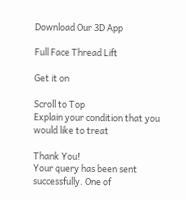Download Our 3D App

Full Face Thread Lift

Get it on

Scroll to Top
Explain your condition that you would like to treat

Thank You!
Your query has been sent successfully. One of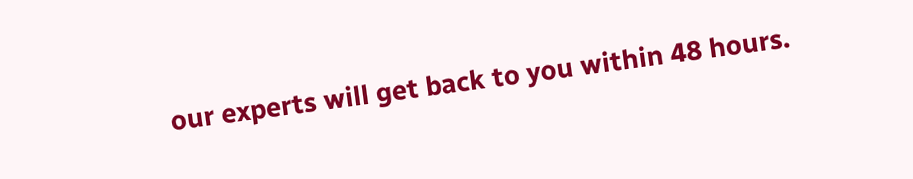our experts will get back to you within 48 hours.